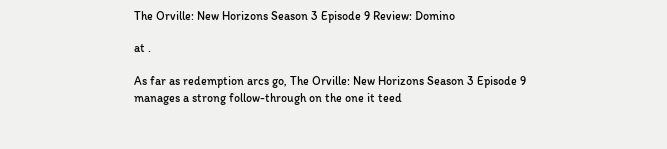The Orville: New Horizons Season 3 Episode 9 Review: Domino

at .

As far as redemption arcs go, The Orville: New Horizons Season 3 Episode 9 manages a strong follow-through on the one it teed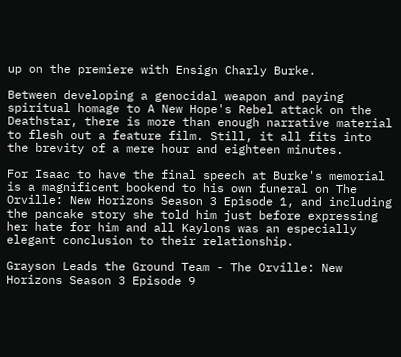up on the premiere with Ensign Charly Burke.

Between developing a genocidal weapon and paying spiritual homage to A New Hope's Rebel attack on the Deathstar, there is more than enough narrative material to flesh out a feature film. Still, it all fits into the brevity of a mere hour and eighteen minutes.

For Isaac to have the final speech at Burke's memorial is a magnificent bookend to his own funeral on The Orville: New Horizons Season 3 Episode 1, and including the pancake story she told him just before expressing her hate for him and all Kaylons was an especially elegant conclusion to their relationship.

Grayson Leads the Ground Team - The Orville: New Horizons Season 3 Episode 9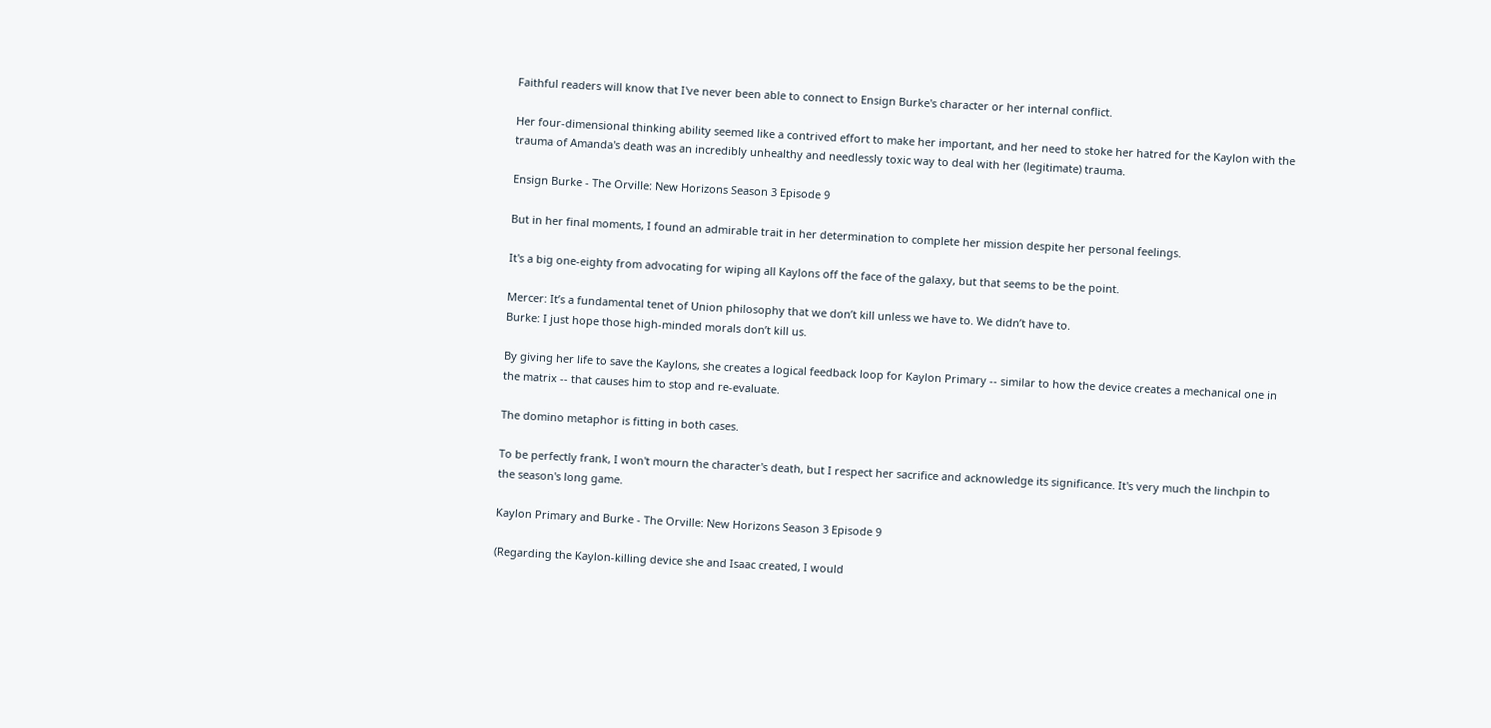Faithful readers will know that I've never been able to connect to Ensign Burke's character or her internal conflict.

Her four-dimensional thinking ability seemed like a contrived effort to make her important, and her need to stoke her hatred for the Kaylon with the trauma of Amanda's death was an incredibly unhealthy and needlessly toxic way to deal with her (legitimate) trauma.

Ensign Burke - The Orville: New Horizons Season 3 Episode 9

But in her final moments, I found an admirable trait in her determination to complete her mission despite her personal feelings.

It's a big one-eighty from advocating for wiping all Kaylons off the face of the galaxy, but that seems to be the point.

Mercer: It’s a fundamental tenet of Union philosophy that we don’t kill unless we have to. We didn’t have to.
Burke: I just hope those high-minded morals don’t kill us.

By giving her life to save the Kaylons, she creates a logical feedback loop for Kaylon Primary -- similar to how the device creates a mechanical one in the matrix -- that causes him to stop and re-evaluate.

The domino metaphor is fitting in both cases.

To be perfectly frank, I won't mourn the character's death, but I respect her sacrifice and acknowledge its significance. It's very much the linchpin to the season's long game.

Kaylon Primary and Burke - The Orville: New Horizons Season 3 Episode 9

(Regarding the Kaylon-killing device she and Isaac created, I would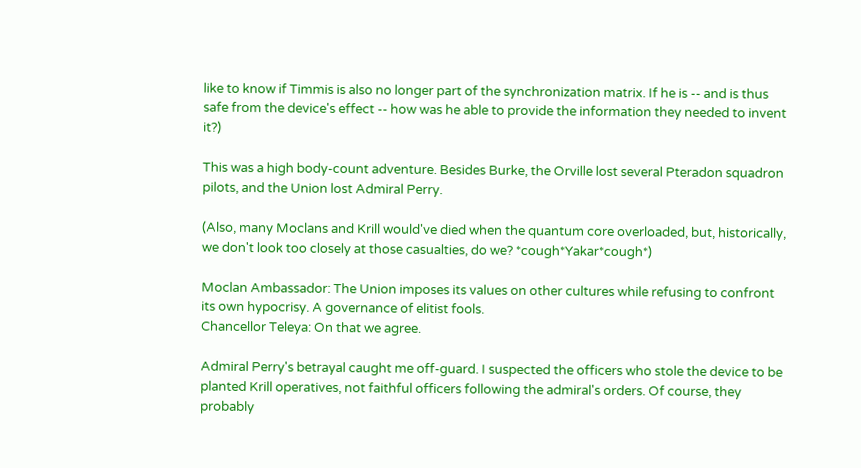like to know if Timmis is also no longer part of the synchronization matrix. If he is -- and is thus safe from the device's effect -- how was he able to provide the information they needed to invent it?)

This was a high body-count adventure. Besides Burke, the Orville lost several Pteradon squadron pilots, and the Union lost Admiral Perry.

(Also, many Moclans and Krill would've died when the quantum core overloaded, but, historically, we don't look too closely at those casualties, do we? *cough*Yakar*cough*)

Moclan Ambassador: The Union imposes its values on other cultures while refusing to confront its own hypocrisy. A governance of elitist fools.
Chancellor Teleya: On that we agree.

Admiral Perry's betrayal caught me off-guard. I suspected the officers who stole the device to be planted Krill operatives, not faithful officers following the admiral's orders. Of course, they probably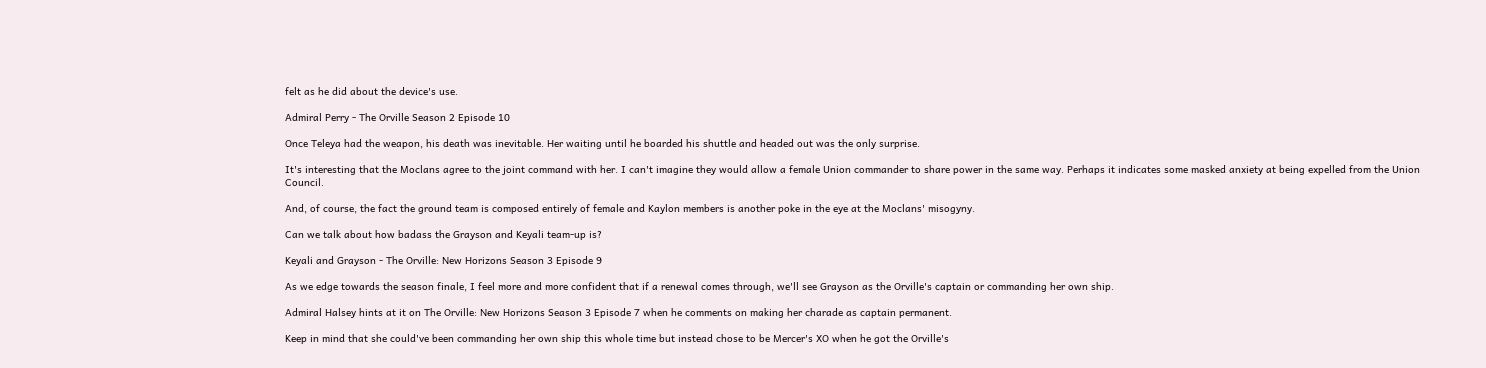felt as he did about the device's use.

Admiral Perry - The Orville Season 2 Episode 10

Once Teleya had the weapon, his death was inevitable. Her waiting until he boarded his shuttle and headed out was the only surprise.

It's interesting that the Moclans agree to the joint command with her. I can't imagine they would allow a female Union commander to share power in the same way. Perhaps it indicates some masked anxiety at being expelled from the Union Council.

And, of course, the fact the ground team is composed entirely of female and Kaylon members is another poke in the eye at the Moclans' misogyny.

Can we talk about how badass the Grayson and Keyali team-up is?

Keyali and Grayson - The Orville: New Horizons Season 3 Episode 9

As we edge towards the season finale, I feel more and more confident that if a renewal comes through, we'll see Grayson as the Orville's captain or commanding her own ship.

Admiral Halsey hints at it on The Orville: New Horizons Season 3 Episode 7 when he comments on making her charade as captain permanent.

Keep in mind that she could've been commanding her own ship this whole time but instead chose to be Mercer's XO when he got the Orville's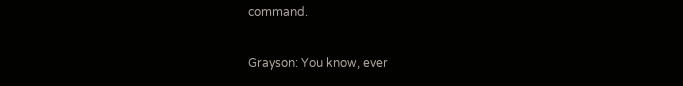command.

Grayson: You know, ever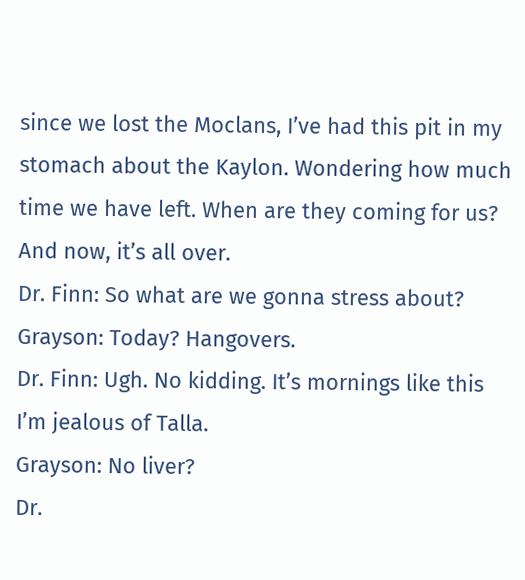since we lost the Moclans, I’ve had this pit in my stomach about the Kaylon. Wondering how much time we have left. When are they coming for us? And now, it’s all over.
Dr. Finn: So what are we gonna stress about?
Grayson: Today? Hangovers.
Dr. Finn: Ugh. No kidding. It’s mornings like this I’m jealous of Talla.
Grayson: No liver?
Dr.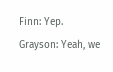Finn: Yep.
Grayson: Yeah, we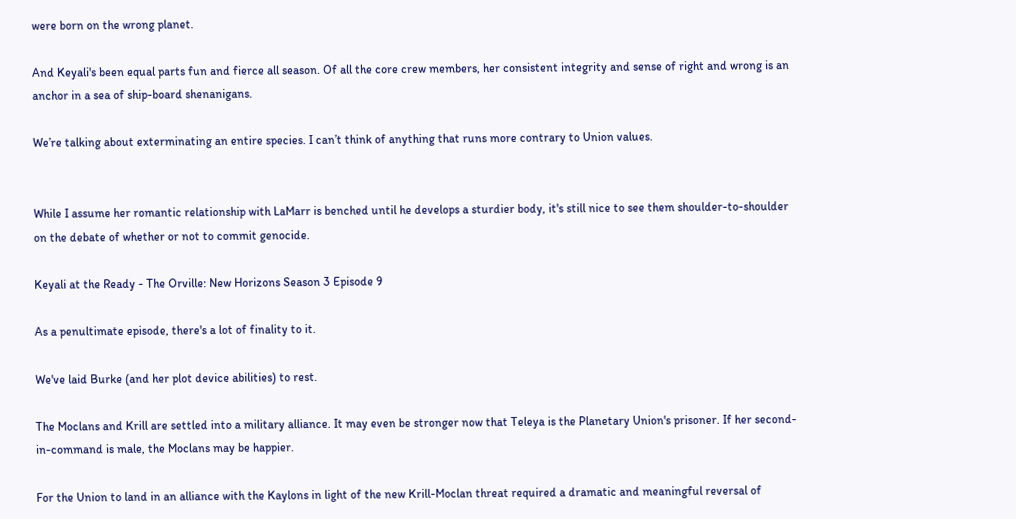were born on the wrong planet.

And Keyali's been equal parts fun and fierce all season. Of all the core crew members, her consistent integrity and sense of right and wrong is an anchor in a sea of ship-board shenanigans.

We’re talking about exterminating an entire species. I can’t think of anything that runs more contrary to Union values.


While I assume her romantic relationship with LaMarr is benched until he develops a sturdier body, it's still nice to see them shoulder-to-shoulder on the debate of whether or not to commit genocide.

Keyali at the Ready - The Orville: New Horizons Season 3 Episode 9

As a penultimate episode, there's a lot of finality to it.

We've laid Burke (and her plot device abilities) to rest.

The Moclans and Krill are settled into a military alliance. It may even be stronger now that Teleya is the Planetary Union's prisoner. If her second-in-command is male, the Moclans may be happier.

For the Union to land in an alliance with the Kaylons in light of the new Krill-Moclan threat required a dramatic and meaningful reversal of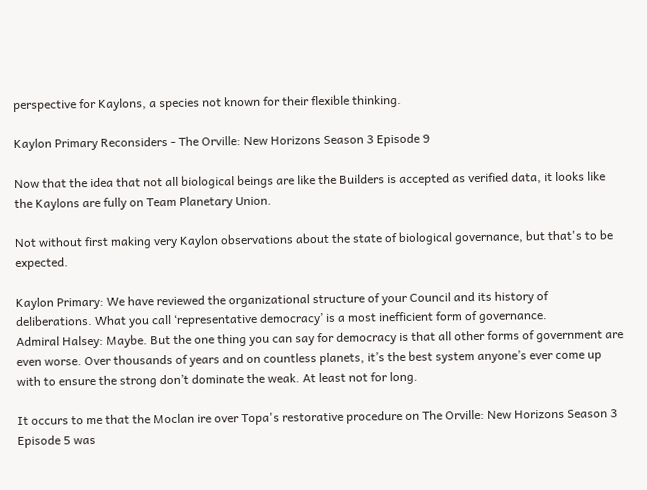perspective for Kaylons, a species not known for their flexible thinking.

Kaylon Primary Reconsiders - The Orville: New Horizons Season 3 Episode 9

Now that the idea that not all biological beings are like the Builders is accepted as verified data, it looks like the Kaylons are fully on Team Planetary Union.

Not without first making very Kaylon observations about the state of biological governance, but that's to be expected.

Kaylon Primary: We have reviewed the organizational structure of your Council and its history of deliberations. What you call ‘representative democracy’ is a most inefficient form of governance.
Admiral Halsey: Maybe. But the one thing you can say for democracy is that all other forms of government are even worse. Over thousands of years and on countless planets, it’s the best system anyone’s ever come up with to ensure the strong don’t dominate the weak. At least not for long.

It occurs to me that the Moclan ire over Topa's restorative procedure on The Orville: New Horizons Season 3 Episode 5 was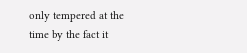only tempered at the time by the fact it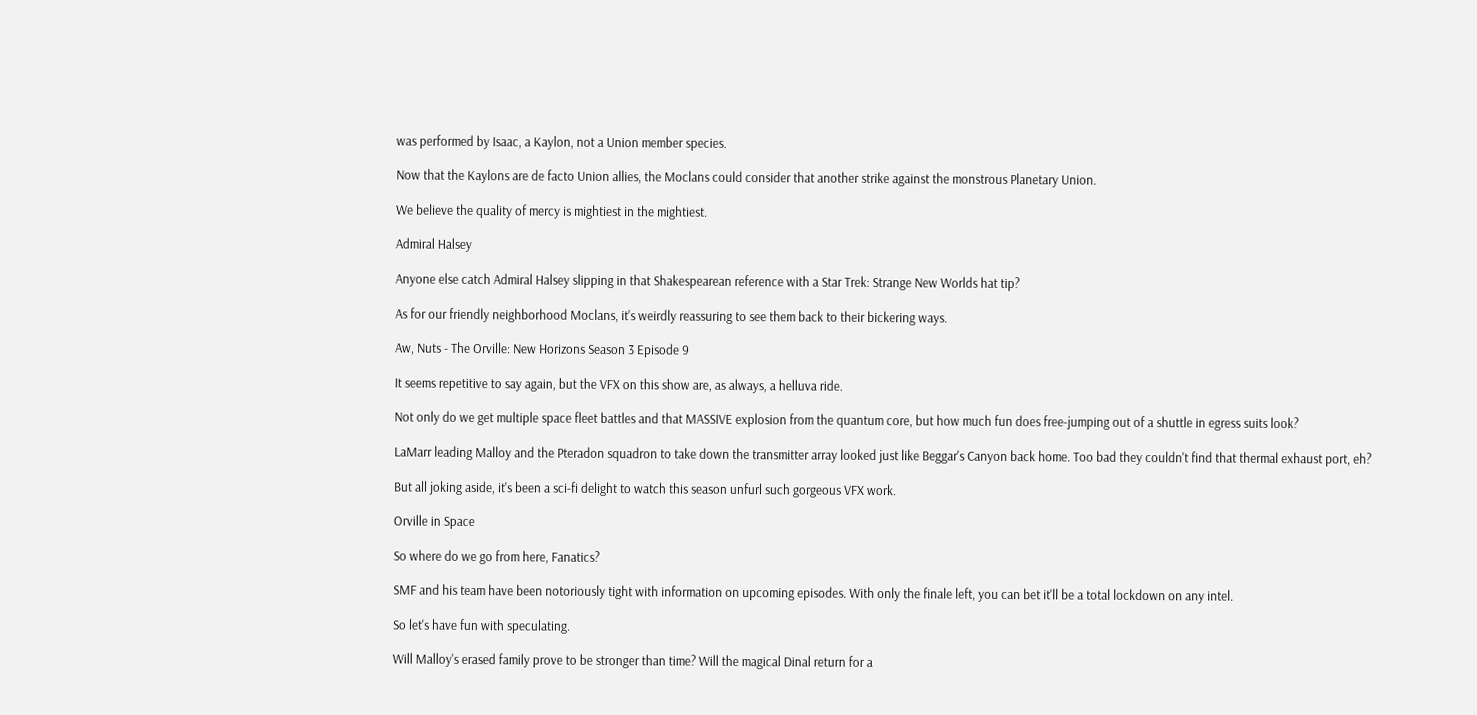was performed by Isaac, a Kaylon, not a Union member species.

Now that the Kaylons are de facto Union allies, the Moclans could consider that another strike against the monstrous Planetary Union.

We believe the quality of mercy is mightiest in the mightiest.

Admiral Halsey

Anyone else catch Admiral Halsey slipping in that Shakespearean reference with a Star Trek: Strange New Worlds hat tip?

As for our friendly neighborhood Moclans, it's weirdly reassuring to see them back to their bickering ways.

Aw, Nuts - The Orville: New Horizons Season 3 Episode 9

It seems repetitive to say again, but the VFX on this show are, as always, a helluva ride.

Not only do we get multiple space fleet battles and that MASSIVE explosion from the quantum core, but how much fun does free-jumping out of a shuttle in egress suits look?

LaMarr leading Malloy and the Pteradon squadron to take down the transmitter array looked just like Beggar's Canyon back home. Too bad they couldn't find that thermal exhaust port, eh?

But all joking aside, it's been a sci-fi delight to watch this season unfurl such gorgeous VFX work.

Orville in Space

So where do we go from here, Fanatics?

SMF and his team have been notoriously tight with information on upcoming episodes. With only the finale left, you can bet it'll be a total lockdown on any intel.

So let's have fun with speculating.

Will Malloy's erased family prove to be stronger than time? Will the magical Dinal return for a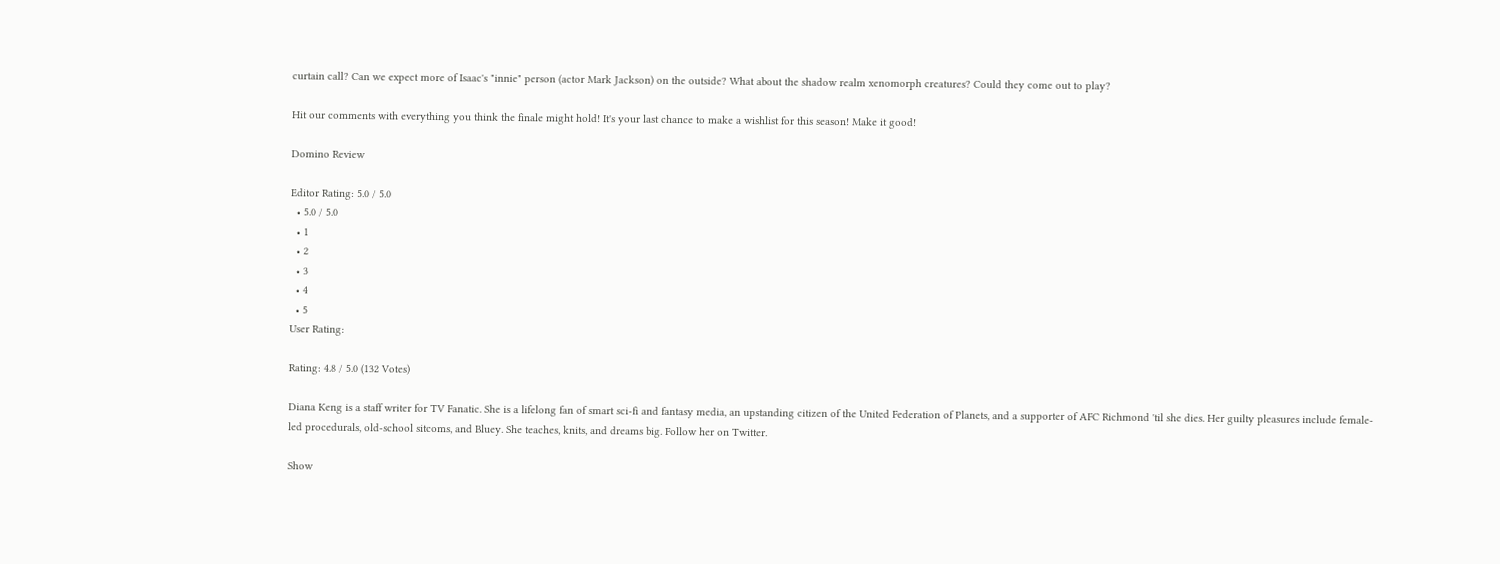curtain call? Can we expect more of Isaac's "innie" person (actor Mark Jackson) on the outside? What about the shadow realm xenomorph creatures? Could they come out to play?

Hit our comments with everything you think the finale might hold! It's your last chance to make a wishlist for this season! Make it good!

Domino Review

Editor Rating: 5.0 / 5.0
  • 5.0 / 5.0
  • 1
  • 2
  • 3
  • 4
  • 5
User Rating:

Rating: 4.8 / 5.0 (132 Votes)

Diana Keng is a staff writer for TV Fanatic. She is a lifelong fan of smart sci-fi and fantasy media, an upstanding citizen of the United Federation of Planets, and a supporter of AFC Richmond 'til she dies. Her guilty pleasures include female-led procedurals, old-school sitcoms, and Bluey. She teaches, knits, and dreams big. Follow her on Twitter.

Show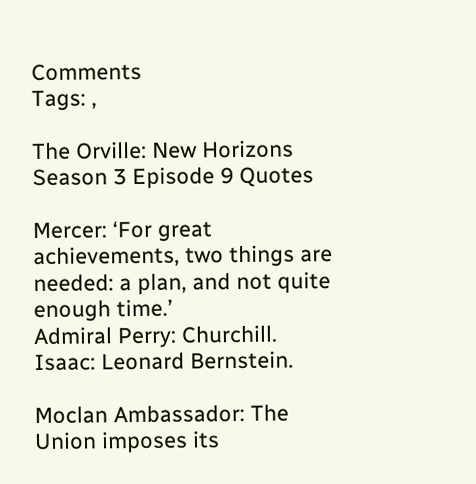Comments
Tags: ,

The Orville: New Horizons Season 3 Episode 9 Quotes

Mercer: ‘For great achievements, two things are needed: a plan, and not quite enough time.’
Admiral Perry: Churchill.
Isaac: Leonard Bernstein.

Moclan Ambassador: The Union imposes its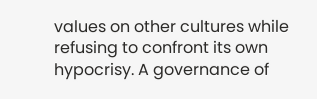values on other cultures while refusing to confront its own hypocrisy. A governance of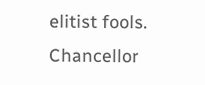elitist fools.
Chancellor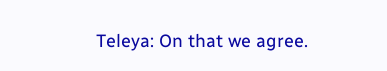Teleya: On that we agree.